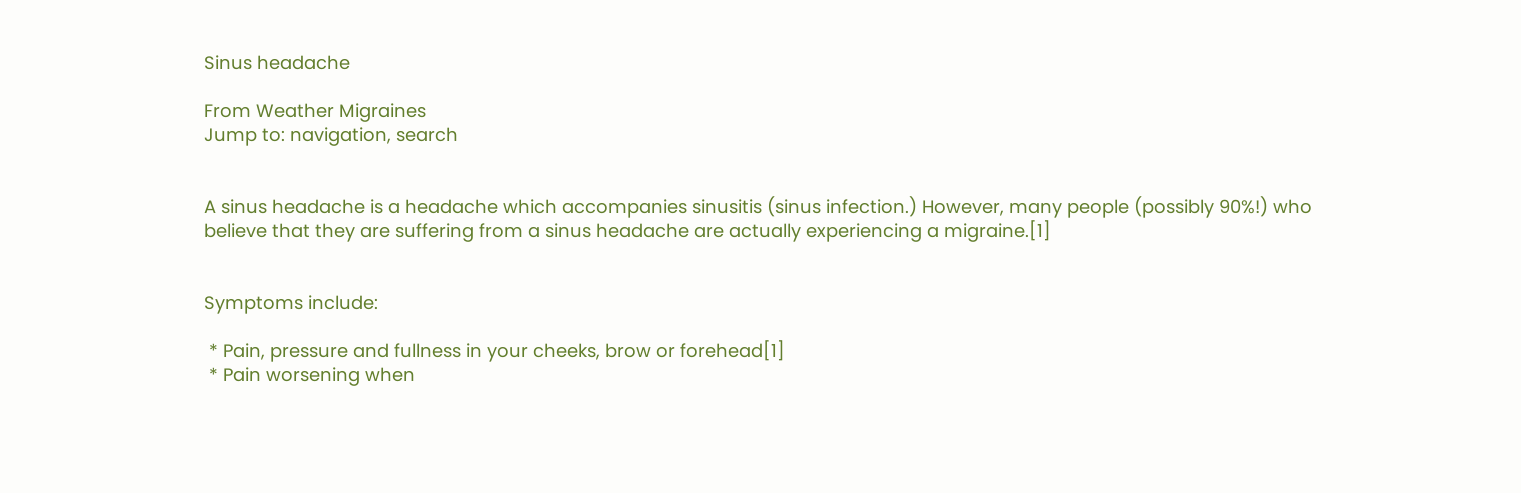Sinus headache

From Weather Migraines
Jump to: navigation, search


A sinus headache is a headache which accompanies sinusitis (sinus infection.) However, many people (possibly 90%!) who believe that they are suffering from a sinus headache are actually experiencing a migraine.[1]


Symptoms include:

 * Pain, pressure and fullness in your cheeks, brow or forehead[1]
 * Pain worsening when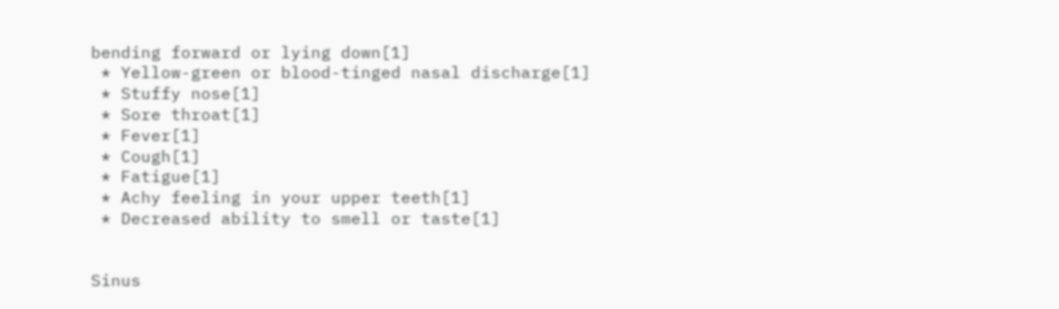bending forward or lying down[1]
 * Yellow-green or blood-tinged nasal discharge[1]
 * Stuffy nose[1]
 * Sore throat[1]
 * Fever[1]
 * Cough[1]
 * Fatigue[1]
 * Achy feeling in your upper teeth[1]
 * Decreased ability to smell or taste[1]


Sinus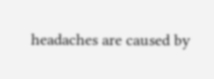headaches are caused by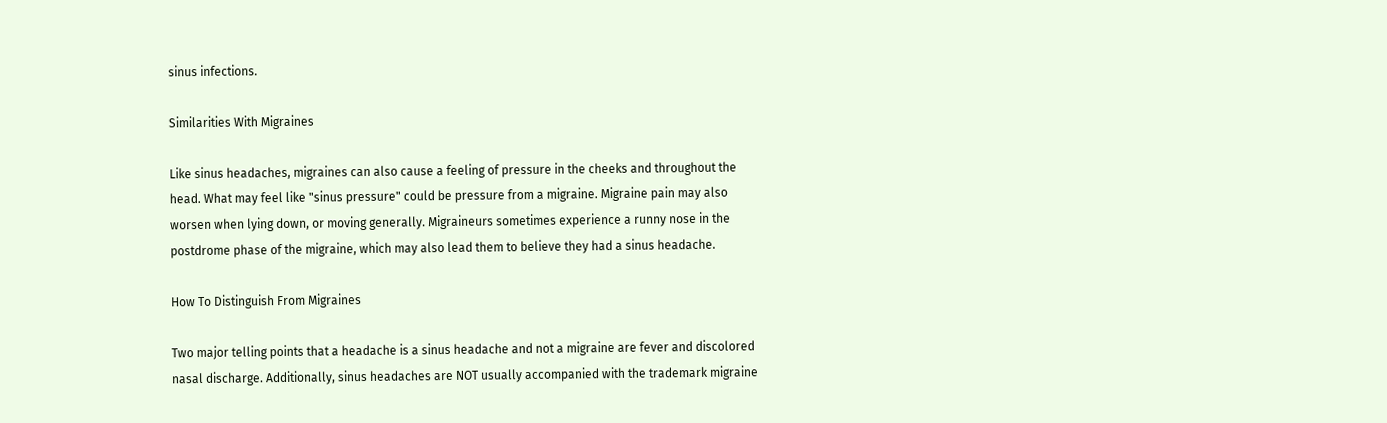sinus infections.

Similarities With Migraines

Like sinus headaches, migraines can also cause a feeling of pressure in the cheeks and throughout the head. What may feel like "sinus pressure" could be pressure from a migraine. Migraine pain may also worsen when lying down, or moving generally. Migraineurs sometimes experience a runny nose in the postdrome phase of the migraine, which may also lead them to believe they had a sinus headache.

How To Distinguish From Migraines

Two major telling points that a headache is a sinus headache and not a migraine are fever and discolored nasal discharge. Additionally, sinus headaches are NOT usually accompanied with the trademark migraine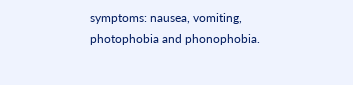symptoms: nausea, vomiting, photophobia and phonophobia.